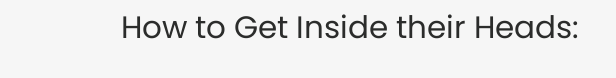How to Get Inside their Heads: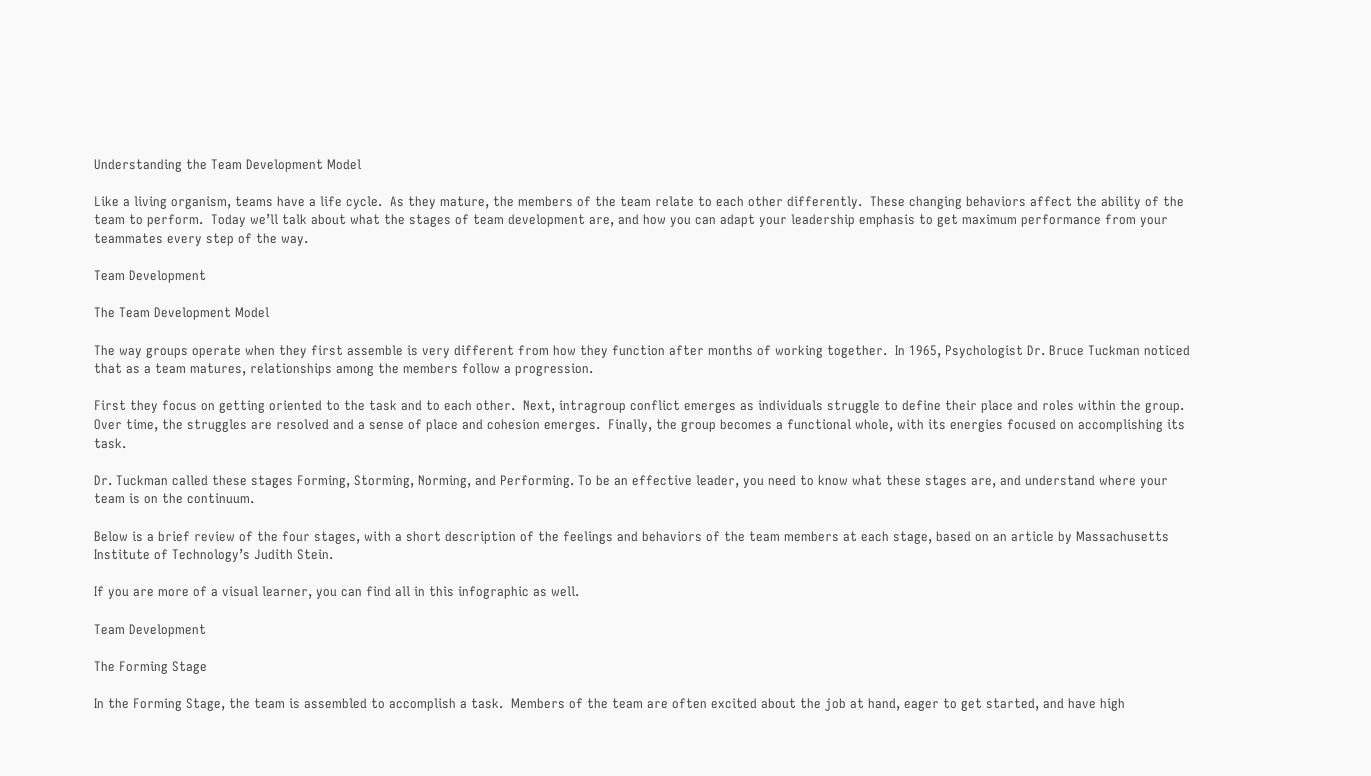Understanding the Team Development Model

Like a living organism, teams have a life cycle.  As they mature, the members of the team relate to each other differently.  These changing behaviors affect the ability of the team to perform.  Today we’ll talk about what the stages of team development are, and how you can adapt your leadership emphasis to get maximum performance from your teammates every step of the way.

Team Development

The Team Development Model

The way groups operate when they first assemble is very different from how they function after months of working together.  In 1965, Psychologist Dr. Bruce Tuckman noticed that as a team matures, relationships among the members follow a progression.

First they focus on getting oriented to the task and to each other.  Next, intragroup conflict emerges as individuals struggle to define their place and roles within the group.  Over time, the struggles are resolved and a sense of place and cohesion emerges.  Finally, the group becomes a functional whole, with its energies focused on accomplishing its task.

Dr. Tuckman called these stages Forming, Storming, Norming, and Performing. To be an effective leader, you need to know what these stages are, and understand where your team is on the continuum.

Below is a brief review of the four stages, with a short description of the feelings and behaviors of the team members at each stage, based on an article by Massachusetts Institute of Technology’s Judith Stein.

If you are more of a visual learner, you can find all in this infographic as well.

Team Development

The Forming Stage

In the Forming Stage, the team is assembled to accomplish a task.  Members of the team are often excited about the job at hand, eager to get started, and have high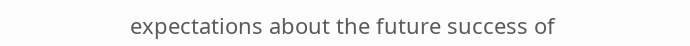expectations about the future success of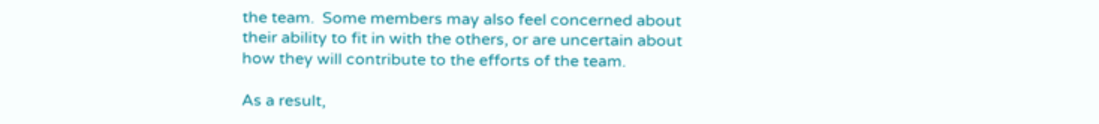the team.  Some members may also feel concerned about their ability to fit in with the others, or are uncertain about how they will contribute to the efforts of the team.

As a result,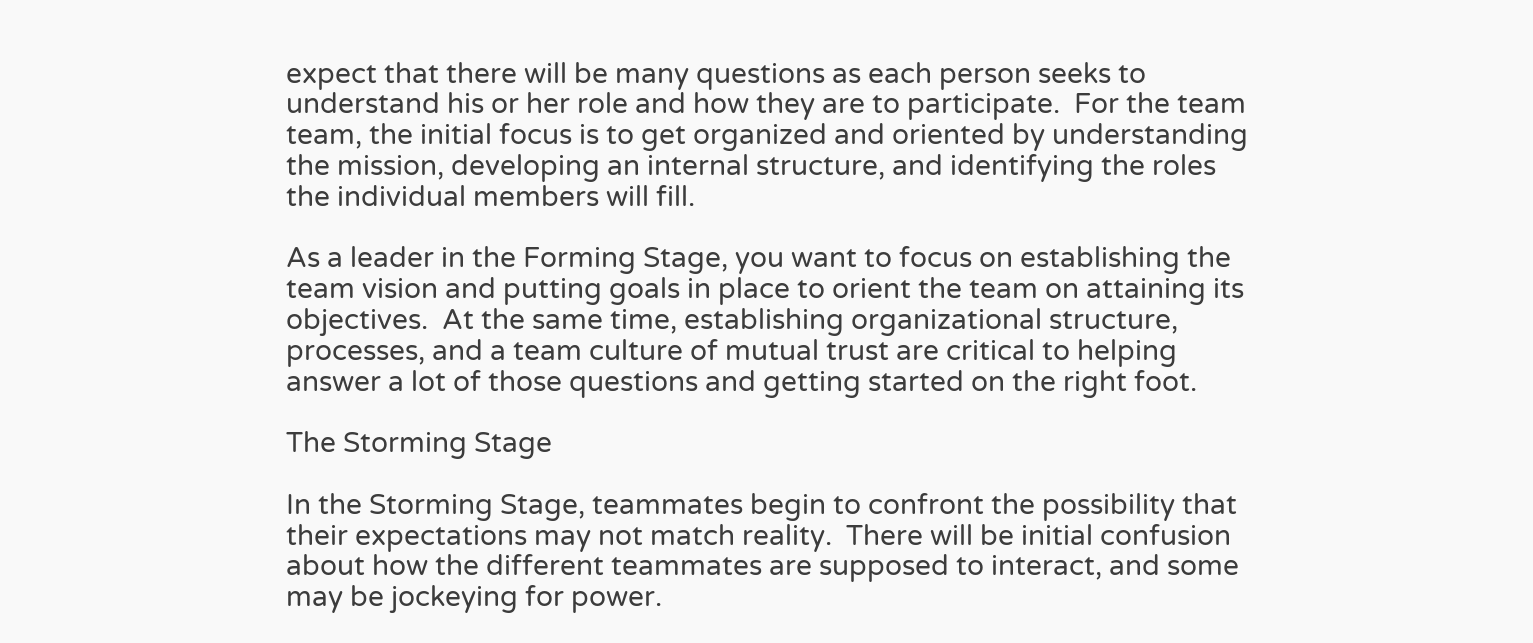expect that there will be many questions as each person seeks to understand his or her role and how they are to participate.  For the team team, the initial focus is to get organized and oriented by understanding the mission, developing an internal structure, and identifying the roles the individual members will fill.

As a leader in the Forming Stage, you want to focus on establishing the team vision and putting goals in place to orient the team on attaining its objectives.  At the same time, establishing organizational structure, processes, and a team culture of mutual trust are critical to helping answer a lot of those questions and getting started on the right foot.

The Storming Stage

In the Storming Stage, teammates begin to confront the possibility that their expectations may not match reality.  There will be initial confusion about how the different teammates are supposed to interact, and some may be jockeying for power.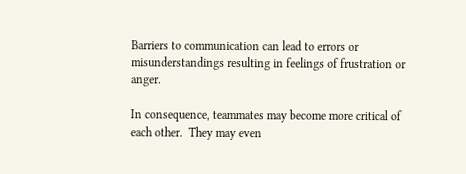Barriers to communication can lead to errors or misunderstandings resulting in feelings of frustration or anger.

In consequence, teammates may become more critical of each other.  They may even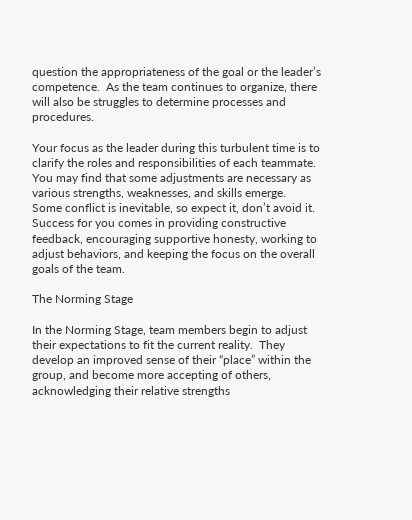question the appropriateness of the goal or the leader’s competence.  As the team continues to organize, there will also be struggles to determine processes and procedures.

Your focus as the leader during this turbulent time is to clarify the roles and responsibilities of each teammate.  You may find that some adjustments are necessary as various strengths, weaknesses, and skills emerge.  Some conflict is inevitable, so expect it, don’t avoid it.  Success for you comes in providing constructive feedback, encouraging supportive honesty, working to adjust behaviors, and keeping the focus on the overall goals of the team.

The Norming Stage

In the Norming Stage, team members begin to adjust their expectations to fit the current reality.  They develop an improved sense of their “place” within the group, and become more accepting of others, acknowledging their relative strengths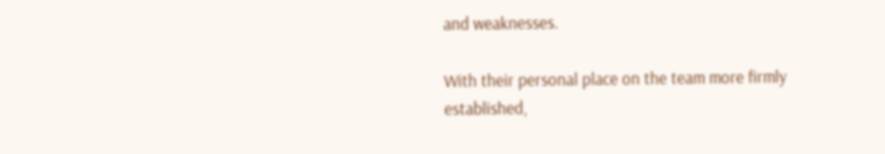and weaknesses.

With their personal place on the team more firmly established,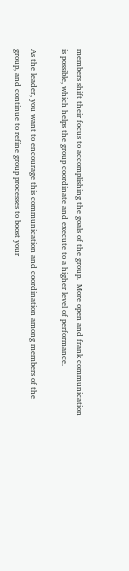members shift their focus to accomplishing the goals of the group.  More open and frank communication is possible, which helps the group coordinate and execute to a higher level of performance.

As the leader, you want to encourage this communication and coordination among members of the group, and continue to refine group processes to boost your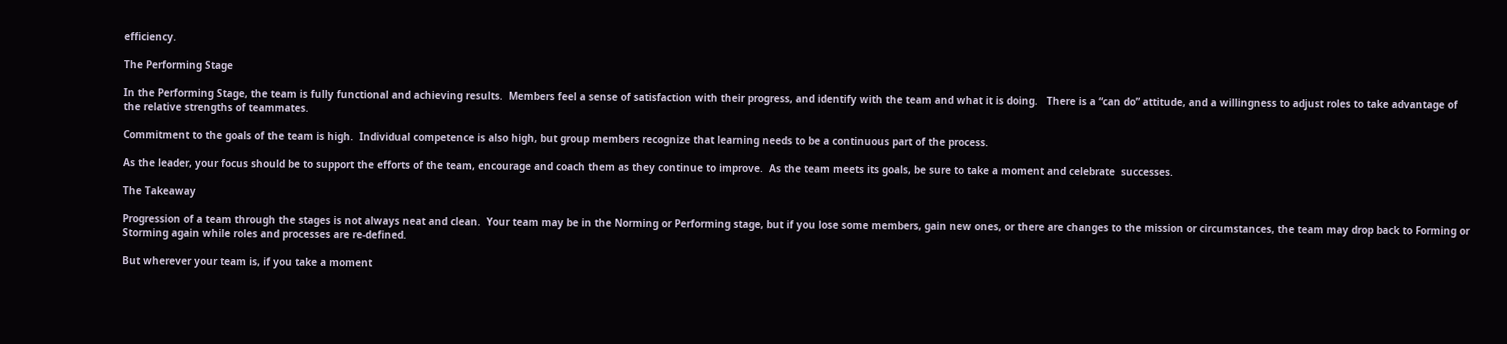efficiency.

The Performing Stage

In the Performing Stage, the team is fully functional and achieving results.  Members feel a sense of satisfaction with their progress, and identify with the team and what it is doing.   There is a “can do” attitude, and a willingness to adjust roles to take advantage of the relative strengths of teammates.

Commitment to the goals of the team is high.  Individual competence is also high, but group members recognize that learning needs to be a continuous part of the process.

As the leader, your focus should be to support the efforts of the team, encourage and coach them as they continue to improve.  As the team meets its goals, be sure to take a moment and celebrate  successes.

The Takeaway

Progression of a team through the stages is not always neat and clean.  Your team may be in the Norming or Performing stage, but if you lose some members, gain new ones, or there are changes to the mission or circumstances, the team may drop back to Forming or Storming again while roles and processes are re-defined.

But wherever your team is, if you take a moment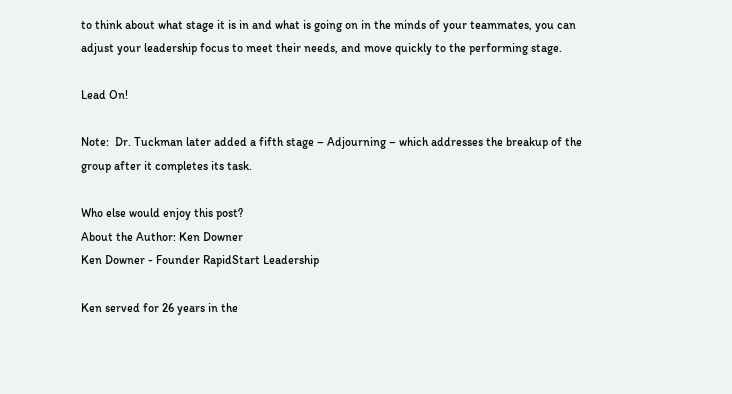to think about what stage it is in and what is going on in the minds of your teammates, you can adjust your leadership focus to meet their needs, and move quickly to the performing stage.

Lead On!

Note:  Dr. Tuckman later added a fifth stage – Adjourning – which addresses the breakup of the group after it completes its task.

Who else would enjoy this post?
About the Author: Ken Downer
Ken Downer - Founder RapidStart Leadership

Ken served for 26 years in the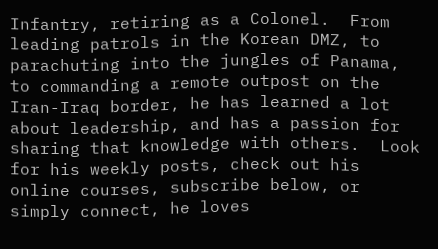Infantry, retiring as a Colonel.  From leading patrols in the Korean DMZ, to parachuting into the jungles of Panama, to commanding a remote outpost on the Iran-Iraq border, he has learned a lot about leadership, and has a passion for sharing that knowledge with others.  Look for his weekly posts, check out his online courses, subscribe below, or simply connect, he loves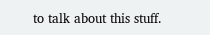to talk about this stuff.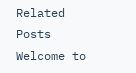Related Posts
Welcome to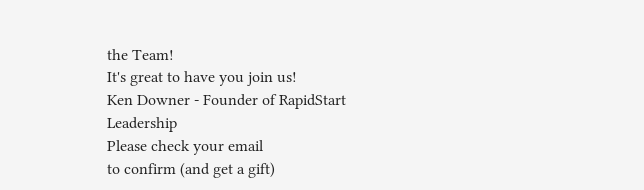the Team!
It's great to have you join us!
Ken Downer - Founder of RapidStart Leadership
Please check your email
to confirm (and get a gift)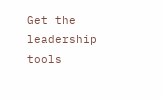Get the leadership tools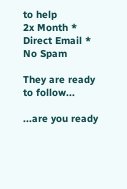to help
2x Month * Direct Email * No Spam

They are ready to follow...

...are you ready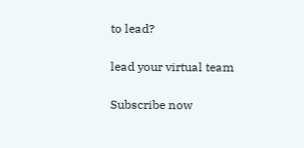to lead?

lead your virtual team

Subscribe now